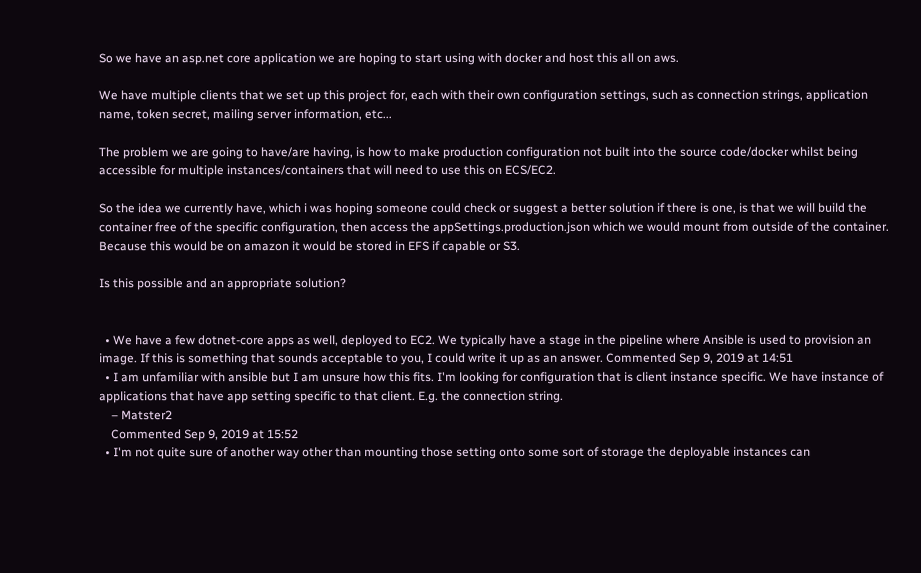So we have an asp.net core application we are hoping to start using with docker and host this all on aws.

We have multiple clients that we set up this project for, each with their own configuration settings, such as connection strings, application name, token secret, mailing server information, etc...

The problem we are going to have/are having, is how to make production configuration not built into the source code/docker whilst being accessible for multiple instances/containers that will need to use this on ECS/EC2.

So the idea we currently have, which i was hoping someone could check or suggest a better solution if there is one, is that we will build the container free of the specific configuration, then access the appSettings.production.json which we would mount from outside of the container. Because this would be on amazon it would be stored in EFS if capable or S3.

Is this possible and an appropriate solution?


  • We have a few dotnet-core apps as well, deployed to EC2. We typically have a stage in the pipeline where Ansible is used to provision an image. If this is something that sounds acceptable to you, I could write it up as an answer. Commented Sep 9, 2019 at 14:51
  • I am unfamiliar with ansible but I am unsure how this fits. I'm looking for configuration that is client instance specific. We have instance of applications that have app setting specific to that client. E.g. the connection string.
    – Matster2
    Commented Sep 9, 2019 at 15:52
  • I'm not quite sure of another way other than mounting those setting onto some sort of storage the deployable instances can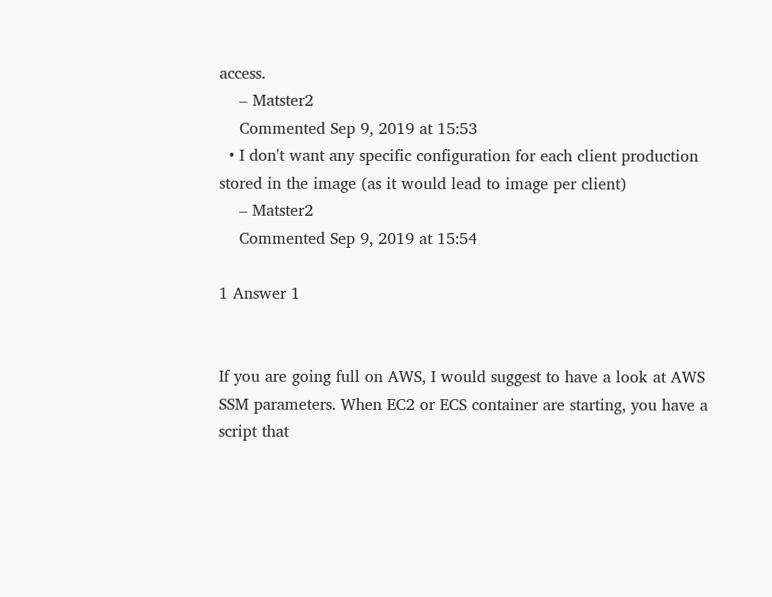access.
    – Matster2
    Commented Sep 9, 2019 at 15:53
  • I don't want any specific configuration for each client production stored in the image (as it would lead to image per client)
    – Matster2
    Commented Sep 9, 2019 at 15:54

1 Answer 1


If you are going full on AWS, I would suggest to have a look at AWS SSM parameters. When EC2 or ECS container are starting, you have a script that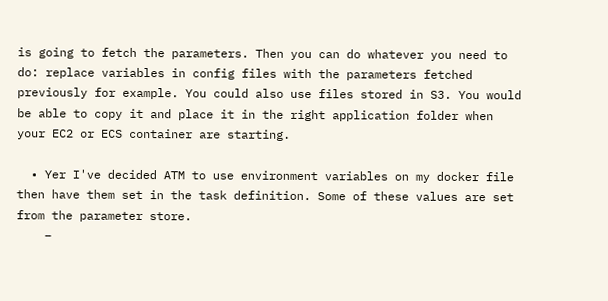is going to fetch the parameters. Then you can do whatever you need to do: replace variables in config files with the parameters fetched previously for example. You could also use files stored in S3. You would be able to copy it and place it in the right application folder when your EC2 or ECS container are starting.

  • Yer I've decided ATM to use environment variables on my docker file then have them set in the task definition. Some of these values are set from the parameter store.
    –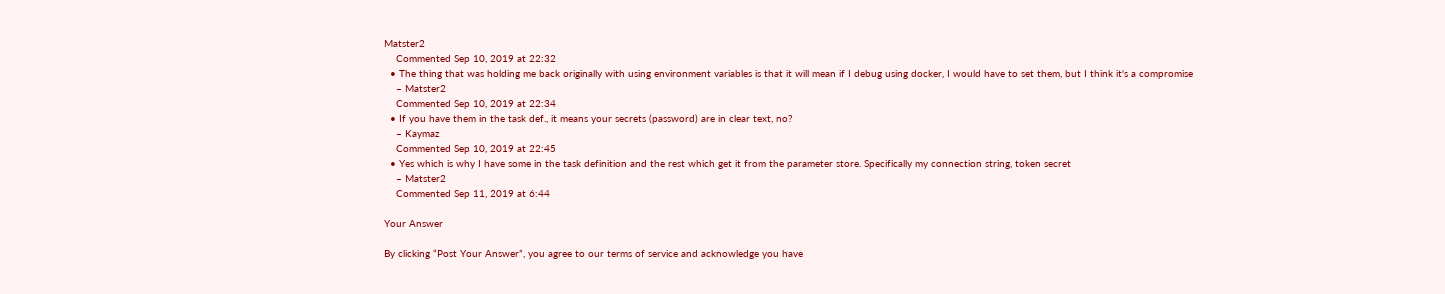Matster2
    Commented Sep 10, 2019 at 22:32
  • The thing that was holding me back originally with using environment variables is that it will mean if I debug using docker, I would have to set them, but I think it's a compromise
    – Matster2
    Commented Sep 10, 2019 at 22:34
  • If you have them in the task def., it means your secrets (password) are in clear text, no?
    – Kaymaz
    Commented Sep 10, 2019 at 22:45
  • Yes which is why I have some in the task definition and the rest which get it from the parameter store. Specifically my connection string, token secret
    – Matster2
    Commented Sep 11, 2019 at 6:44

Your Answer

By clicking “Post Your Answer”, you agree to our terms of service and acknowledge you have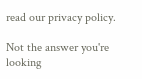read our privacy policy.

Not the answer you're looking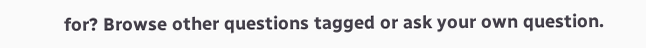for? Browse other questions tagged or ask your own question.